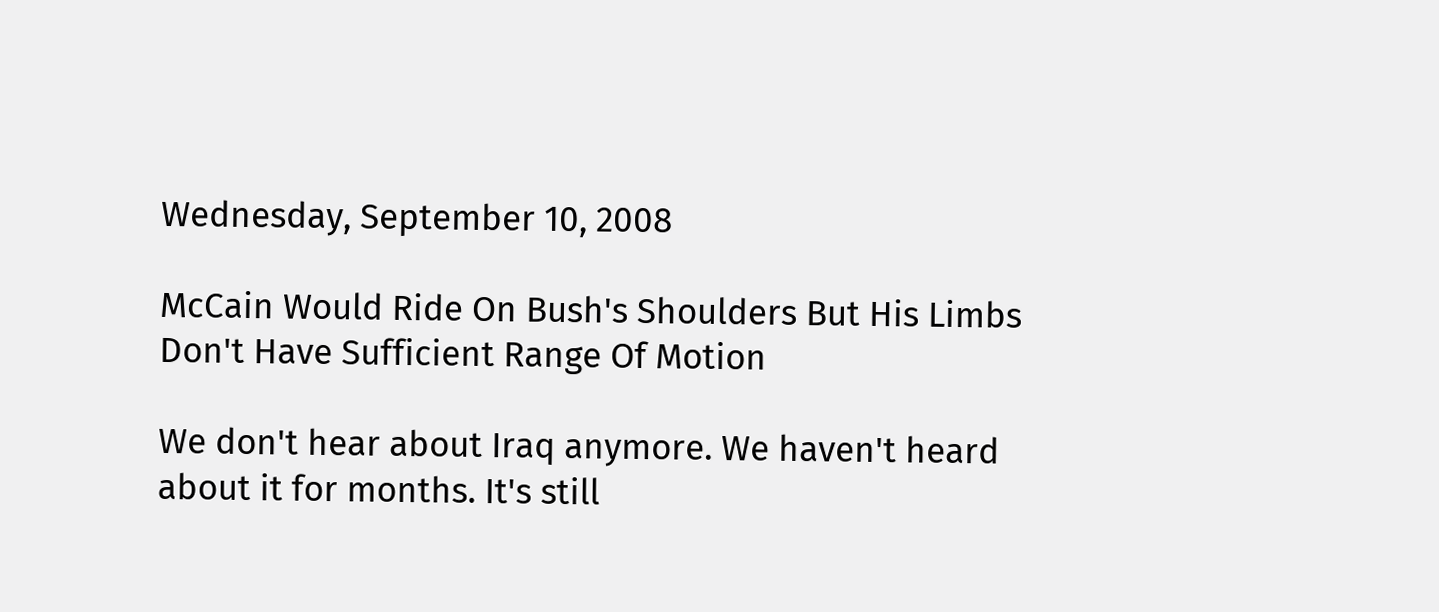Wednesday, September 10, 2008

McCain Would Ride On Bush's Shoulders But His Limbs Don't Have Sufficient Range Of Motion

We don't hear about Iraq anymore. We haven't heard about it for months. It's still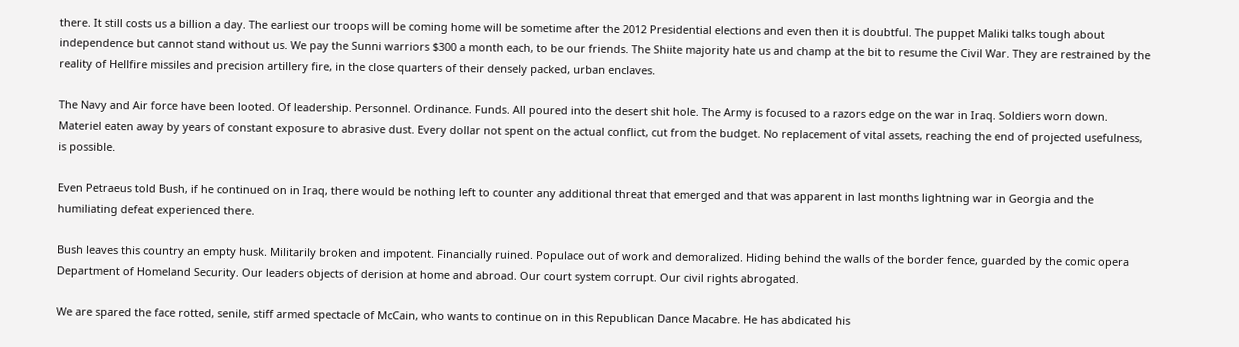there. It still costs us a billion a day. The earliest our troops will be coming home will be sometime after the 2012 Presidential elections and even then it is doubtful. The puppet Maliki talks tough about independence but cannot stand without us. We pay the Sunni warriors $300 a month each, to be our friends. The Shiite majority hate us and champ at the bit to resume the Civil War. They are restrained by the reality of Hellfire missiles and precision artillery fire, in the close quarters of their densely packed, urban enclaves.

The Navy and Air force have been looted. Of leadership. Personnel. Ordinance. Funds. All poured into the desert shit hole. The Army is focused to a razors edge on the war in Iraq. Soldiers worn down. Materiel eaten away by years of constant exposure to abrasive dust. Every dollar not spent on the actual conflict, cut from the budget. No replacement of vital assets, reaching the end of projected usefulness, is possible.

Even Petraeus told Bush, if he continued on in Iraq, there would be nothing left to counter any additional threat that emerged and that was apparent in last months lightning war in Georgia and the humiliating defeat experienced there.

Bush leaves this country an empty husk. Militarily broken and impotent. Financially ruined. Populace out of work and demoralized. Hiding behind the walls of the border fence, guarded by the comic opera Department of Homeland Security. Our leaders objects of derision at home and abroad. Our court system corrupt. Our civil rights abrogated.

We are spared the face rotted, senile, stiff armed spectacle of McCain, who wants to continue on in this Republican Dance Macabre. He has abdicated his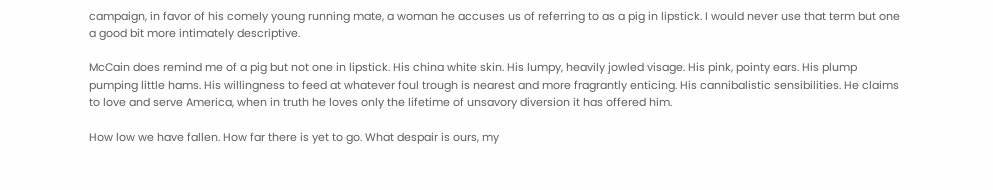campaign, in favor of his comely young running mate, a woman he accuses us of referring to as a pig in lipstick. I would never use that term but one a good bit more intimately descriptive.

McCain does remind me of a pig but not one in lipstick. His china white skin. His lumpy, heavily jowled visage. His pink, pointy ears. His plump pumping little hams. His willingness to feed at whatever foul trough is nearest and more fragrantly enticing. His cannibalistic sensibilities. He claims to love and serve America, when in truth he loves only the lifetime of unsavory diversion it has offered him.

How low we have fallen. How far there is yet to go. What despair is ours, my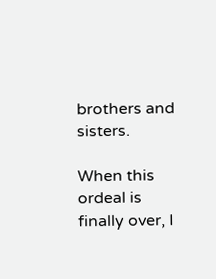brothers and sisters.

When this ordeal is finally over, I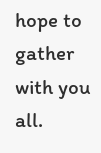hope to gather with you all.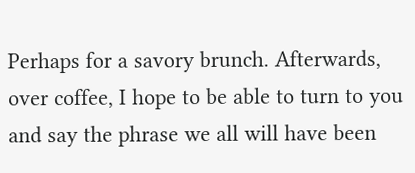Perhaps for a savory brunch. Afterwards, over coffee, I hope to be able to turn to you and say the phrase we all will have been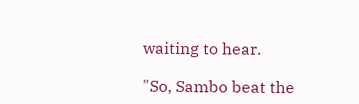waiting to hear.

"So, Sambo beat the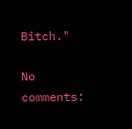Bitch."

No comments: